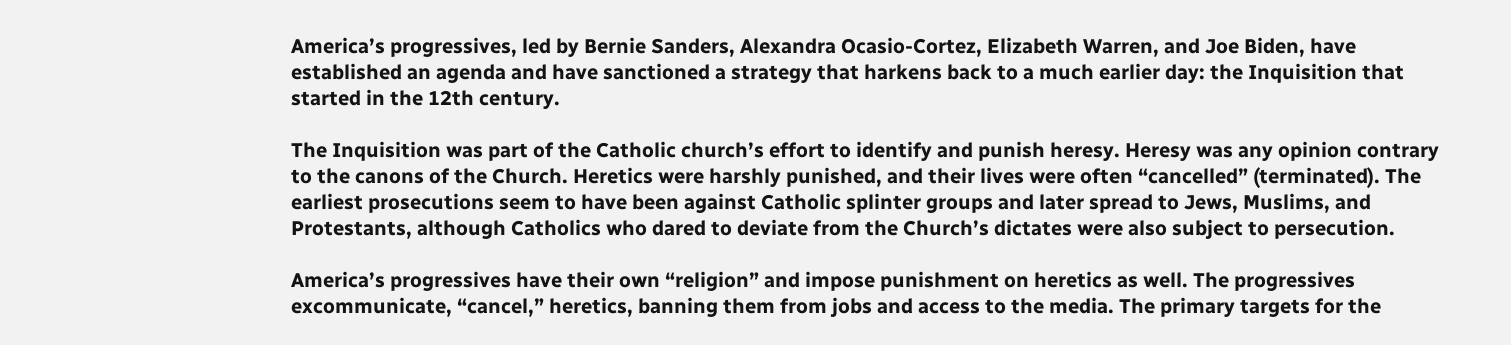America’s progressives, led by Bernie Sanders, Alexandra Ocasio-Cortez, Elizabeth Warren, and Joe Biden, have established an agenda and have sanctioned a strategy that harkens back to a much earlier day: the Inquisition that started in the 12th century.

The Inquisition was part of the Catholic church’s effort to identify and punish heresy. Heresy was any opinion contrary to the canons of the Church. Heretics were harshly punished, and their lives were often “cancelled” (terminated). The earliest prosecutions seem to have been against Catholic splinter groups and later spread to Jews, Muslims, and Protestants, although Catholics who dared to deviate from the Church’s dictates were also subject to persecution.

America’s progressives have their own “religion” and impose punishment on heretics as well. The progressives excommunicate, “cancel,” heretics, banning them from jobs and access to the media. The primary targets for the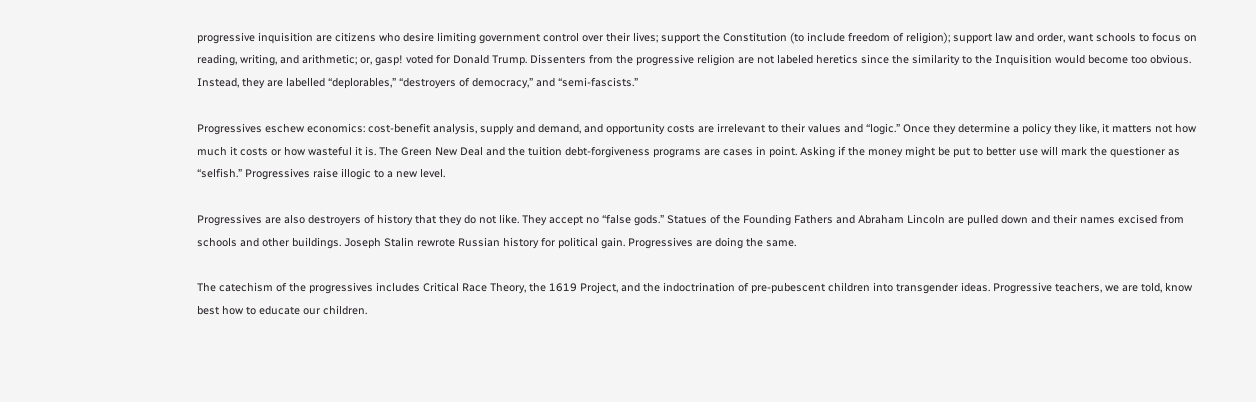progressive inquisition are citizens who desire limiting government control over their lives; support the Constitution (to include freedom of religion); support law and order, want schools to focus on reading, writing, and arithmetic; or, gasp! voted for Donald Trump. Dissenters from the progressive religion are not labeled heretics since the similarity to the Inquisition would become too obvious. Instead, they are labelled “deplorables,” “destroyers of democracy,” and “semi-fascists.”

Progressives eschew economics: cost-benefit analysis, supply and demand, and opportunity costs are irrelevant to their values and “logic.” Once they determine a policy they like, it matters not how much it costs or how wasteful it is. The Green New Deal and the tuition debt-forgiveness programs are cases in point. Asking if the money might be put to better use will mark the questioner as “selfish.” Progressives raise illogic to a new level.

Progressives are also destroyers of history that they do not like. They accept no “false gods.” Statues of the Founding Fathers and Abraham Lincoln are pulled down and their names excised from schools and other buildings. Joseph Stalin rewrote Russian history for political gain. Progressives are doing the same.

The catechism of the progressives includes Critical Race Theory, the 1619 Project, and the indoctrination of pre-pubescent children into transgender ideas. Progressive teachers, we are told, know best how to educate our children.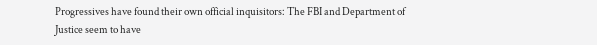Progressives have found their own official inquisitors: The FBI and Department of Justice seem to have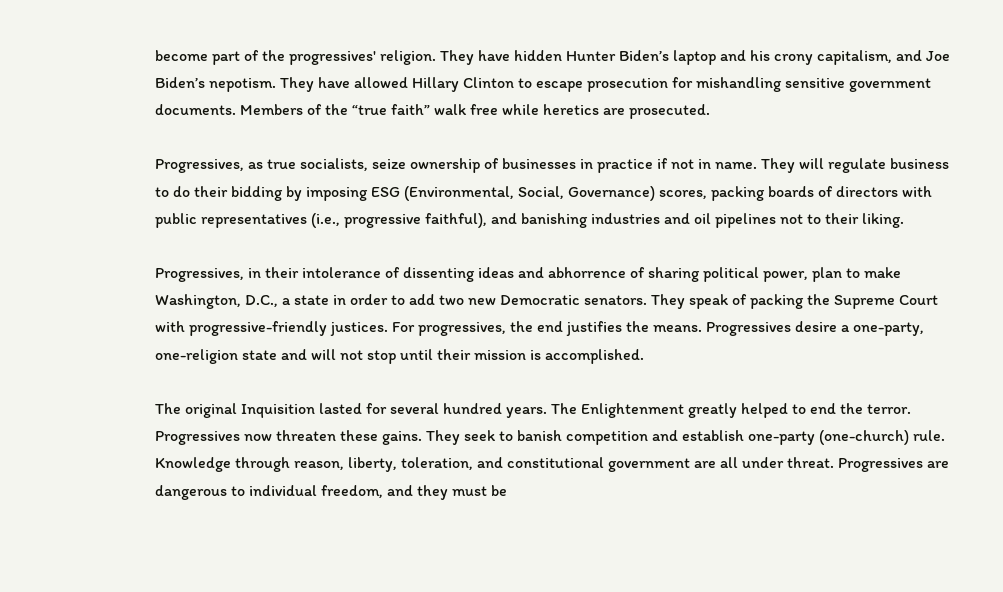become part of the progressives' religion. They have hidden Hunter Biden’s laptop and his crony capitalism, and Joe Biden’s nepotism. They have allowed Hillary Clinton to escape prosecution for mishandling sensitive government documents. Members of the “true faith” walk free while heretics are prosecuted.

Progressives, as true socialists, seize ownership of businesses in practice if not in name. They will regulate business to do their bidding by imposing ESG (Environmental, Social, Governance) scores, packing boards of directors with public representatives (i.e., progressive faithful), and banishing industries and oil pipelines not to their liking.

Progressives, in their intolerance of dissenting ideas and abhorrence of sharing political power, plan to make Washington, D.C., a state in order to add two new Democratic senators. They speak of packing the Supreme Court with progressive-friendly justices. For progressives, the end justifies the means. Progressives desire a one-party, one-religion state and will not stop until their mission is accomplished.

The original Inquisition lasted for several hundred years. The Enlightenment greatly helped to end the terror. Progressives now threaten these gains. They seek to banish competition and establish one-party (one-church) rule. Knowledge through reason, liberty, toleration, and constitutional government are all under threat. Progressives are dangerous to individual freedom, and they must be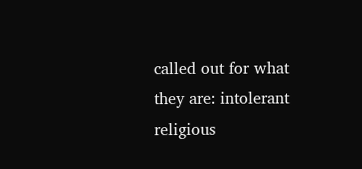called out for what they are: intolerant religious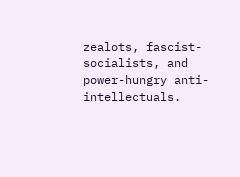zealots, fascist-socialists, and power-hungry anti-intellectuals.